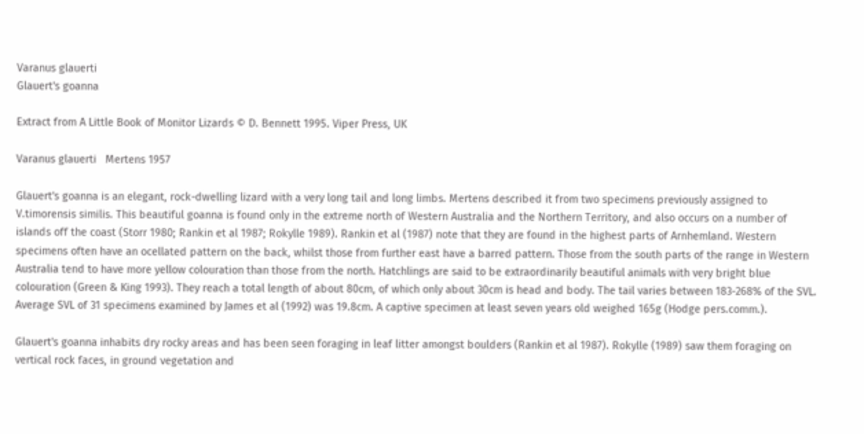Varanus glauerti
Glauert's goanna

Extract from A Little Book of Monitor Lizards © D. Bennett 1995. Viper Press, UK

Varanus glauerti   Mertens 1957

Glauert's goanna is an elegant, rock-dwelling lizard with a very long tail and long limbs. Mertens described it from two specimens previously assigned to V.timorensis similis. This beautiful goanna is found only in the extreme north of Western Australia and the Northern Territory, and also occurs on a number of islands off the coast (Storr 1980; Rankin et al 1987; Rokylle 1989). Rankin et al (1987) note that they are found in the highest parts of Arnhemland. Western specimens often have an ocellated pattern on the back, whilst those from further east have a barred pattern. Those from the south parts of the range in Western Australia tend to have more yellow colouration than those from the north. Hatchlings are said to be extraordinarily beautiful animals with very bright blue colouration (Green & King 1993). They reach a total length of about 80cm, of which only about 30cm is head and body. The tail varies between 183-268% of the SVL. Average SVL of 31 specimens examined by James et al (1992) was 19.8cm. A captive specimen at least seven years old weighed 165g (Hodge pers.comm.).

Glauert's goanna inhabits dry rocky areas and has been seen foraging in leaf litter amongst boulders (Rankin et al 1987). Rokylle (1989) saw them foraging on vertical rock faces, in ground vegetation and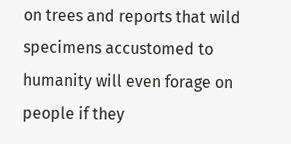on trees and reports that wild specimens accustomed to humanity will even forage on people if they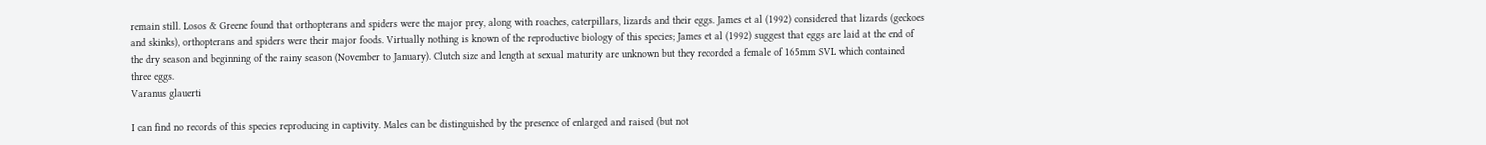remain still. Losos & Greene found that orthopterans and spiders were the major prey, along with roaches, caterpillars, lizards and their eggs. James et al (1992) considered that lizards (geckoes and skinks), orthopterans and spiders were their major foods. Virtually nothing is known of the reproductive biology of this species; James et al (1992) suggest that eggs are laid at the end of the dry season and beginning of the rainy season (November to January). Clutch size and length at sexual maturity are unknown but they recorded a female of 165mm SVL which contained three eggs.
Varanus glauerti

I can find no records of this species reproducing in captivity. Males can be distinguished by the presence of enlarged and raised (but not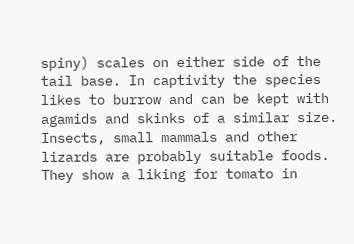spiny) scales on either side of the tail base. In captivity the species likes to burrow and can be kept with agamids and skinks of a similar size. Insects, small mammals and other lizards are probably suitable foods. They show a liking for tomato in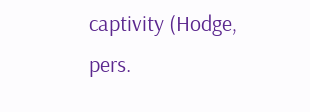captivity (Hodge, pers.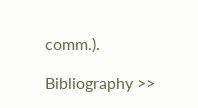comm.).

Bibliography >>